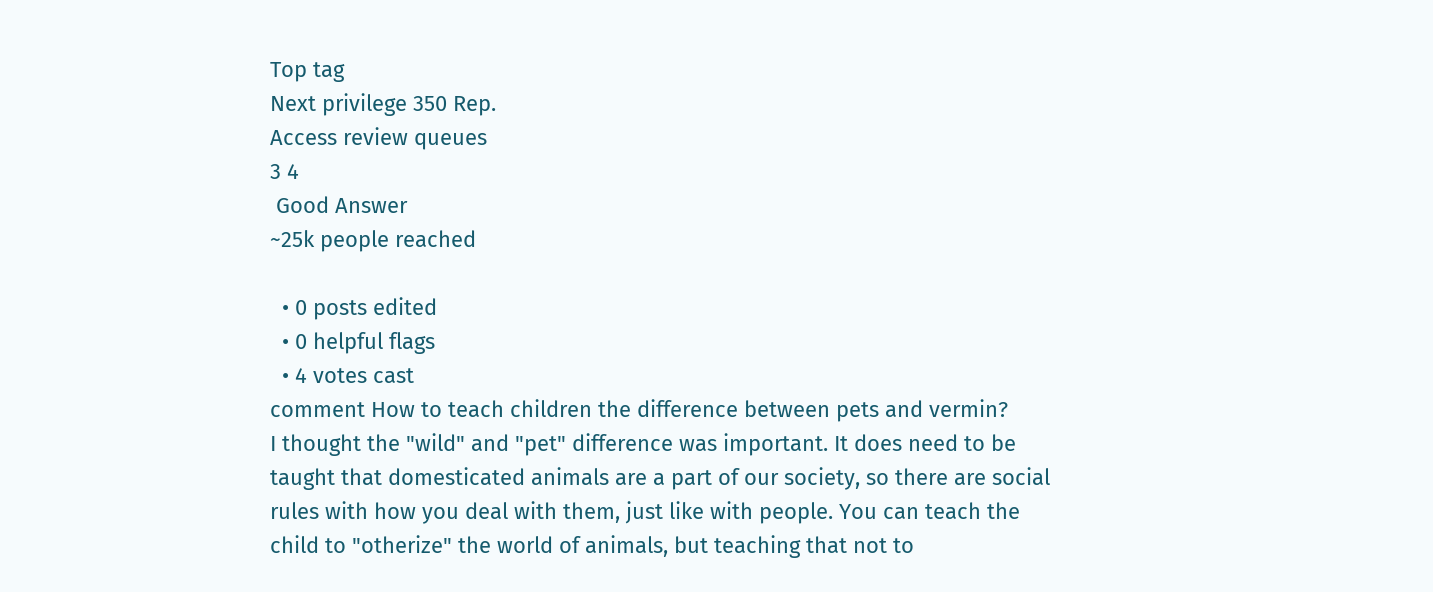Top tag
Next privilege 350 Rep.
Access review queues
3 4
 Good Answer
~25k people reached

  • 0 posts edited
  • 0 helpful flags
  • 4 votes cast
comment How to teach children the difference between pets and vermin?
I thought the "wild" and "pet" difference was important. It does need to be taught that domesticated animals are a part of our society, so there are social rules with how you deal with them, just like with people. You can teach the child to "otherize" the world of animals, but teaching that not to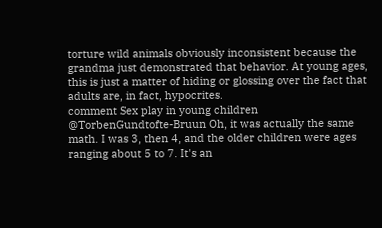torture wild animals obviously inconsistent because the grandma just demonstrated that behavior. At young ages, this is just a matter of hiding or glossing over the fact that adults are, in fact, hypocrites.
comment Sex play in young children
@TorbenGundtofte-Bruun Oh, it was actually the same math. I was 3, then 4, and the older children were ages ranging about 5 to 7. It's an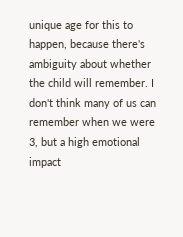unique age for this to happen, because there's ambiguity about whether the child will remember. I don't think many of us can remember when we were 3, but a high emotional impact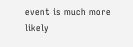event is much more likely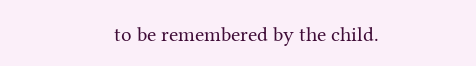to be remembered by the child.